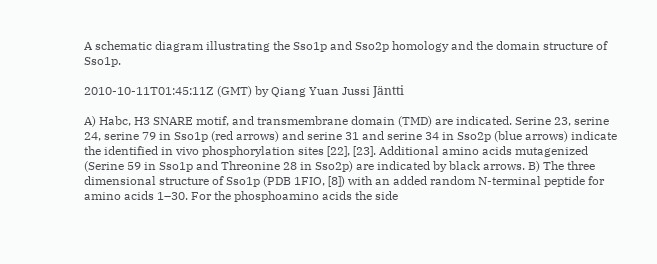A schematic diagram illustrating the Sso1p and Sso2p homology and the domain structure of Sso1p.

2010-10-11T01:45:11Z (GMT) by Qiang Yuan Jussi Jäntti

A) Habc, H3 SNARE motif, and transmembrane domain (TMD) are indicated. Serine 23, serine 24, serine 79 in Sso1p (red arrows) and serine 31 and serine 34 in Sso2p (blue arrows) indicate the identified in vivo phosphorylation sites [22], [23]. Additional amino acids mutagenized (Serine 59 in Sso1p and Threonine 28 in Sso2p) are indicated by black arrows. B) The three dimensional structure of Sso1p (PDB 1FIO, [8]) with an added random N-terminal peptide for amino acids 1–30. For the phosphoamino acids the side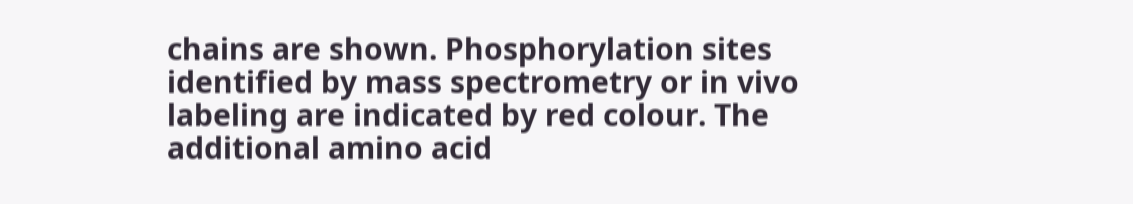chains are shown. Phosphorylation sites identified by mass spectrometry or in vivo labeling are indicated by red colour. The additional amino acid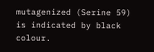mutagenized (Serine 59) is indicated by black colour.